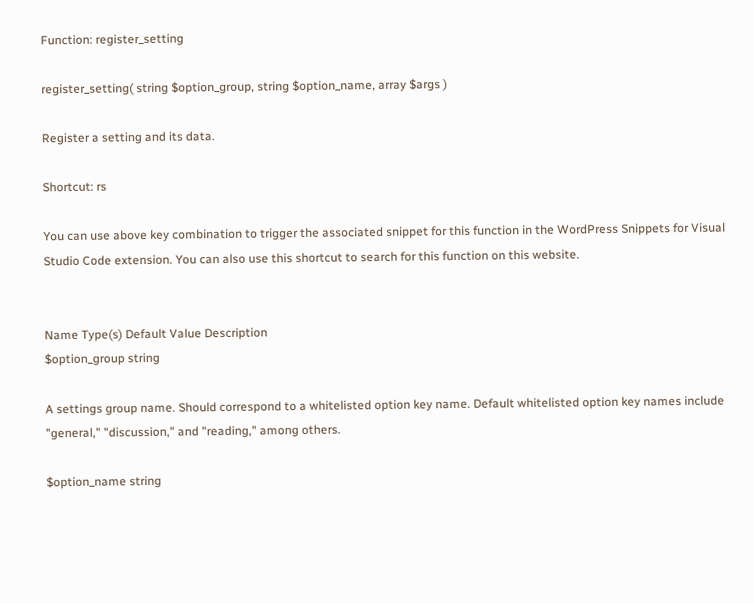Function: register_setting

register_setting( string $option_group, string $option_name, array $args )

Register a setting and its data.

Shortcut: rs

You can use above key combination to trigger the associated snippet for this function in the WordPress Snippets for Visual Studio Code extension. You can also use this shortcut to search for this function on this website.


Name Type(s) Default Value Description
$option_group string

A settings group name. Should correspond to a whitelisted option key name. Default whitelisted option key names include "general," "discussion," and "reading," among others.

$option_name string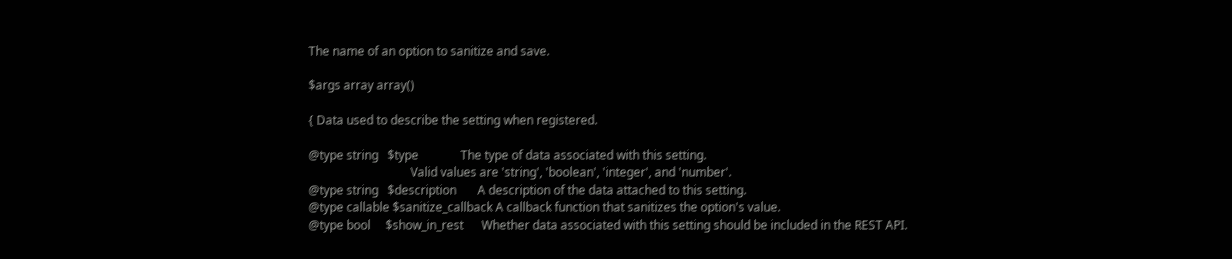The name of an option to sanitize and save.

$args array array()

{ Data used to describe the setting when registered.

@type string   $type              The type of data associated with this setting.
                                  Valid values are 'string', 'boolean', 'integer', and 'number'.
@type string   $description       A description of the data attached to this setting.
@type callable $sanitize_callback A callback function that sanitizes the option's value.
@type bool     $show_in_rest      Whether data associated with this setting should be included in the REST API.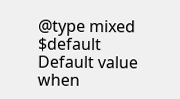@type mixed    $default           Default value when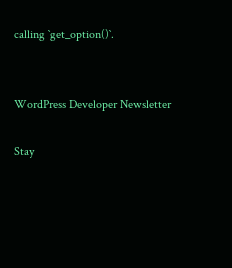calling `get_option()`.


WordPress Developer Newsletter

Stay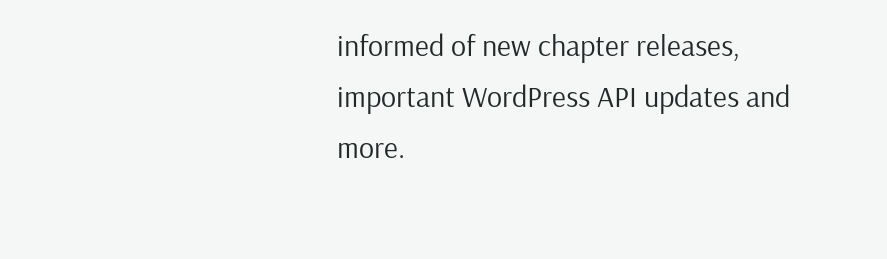informed of new chapter releases, important WordPress API updates and more.